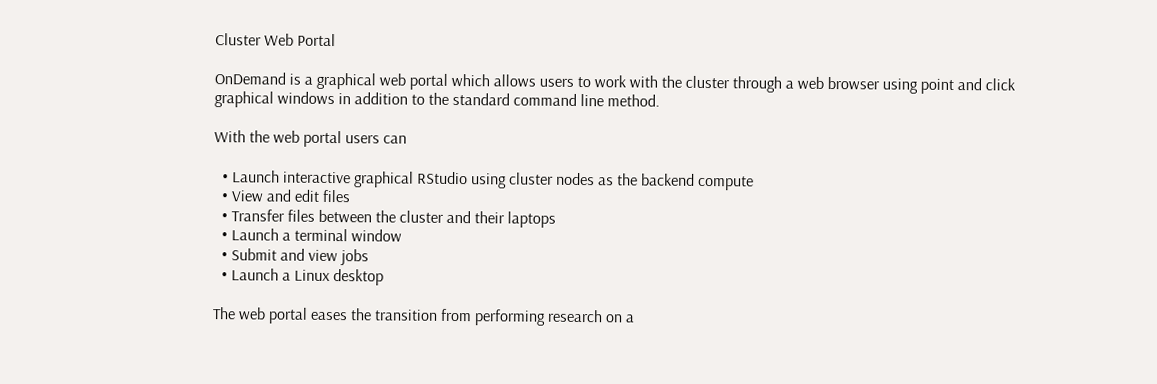Cluster Web Portal

OnDemand is a graphical web portal which allows users to work with the cluster through a web browser using point and click graphical windows in addition to the standard command line method.

With the web portal users can

  • Launch interactive graphical RStudio using cluster nodes as the backend compute
  • View and edit files
  • Transfer files between the cluster and their laptops
  • Launch a terminal window
  • Submit and view jobs
  • Launch a Linux desktop

The web portal eases the transition from performing research on a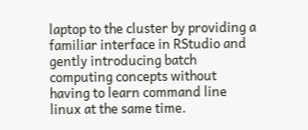laptop to the cluster by providing a familiar interface in RStudio and gently introducing batch computing concepts without having to learn command line linux at the same time.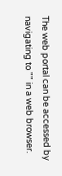The web portal can be accessed by navigating to "" in a web browser.